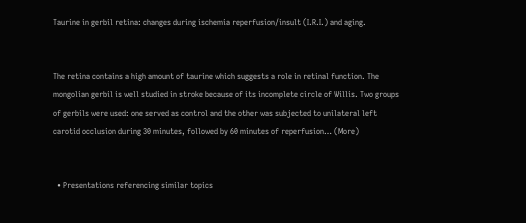Taurine in gerbil retina: changes during ischemia reperfusion/insult (I.R.I.) and aging.


The retina contains a high amount of taurine which suggests a role in retinal function. The mongolian gerbil is well studied in stroke because of its incomplete circle of Willis. Two groups of gerbils were used: one served as control and the other was subjected to unilateral left carotid occlusion during 30 minutes, followed by 60 minutes of reperfusion… (More)


  • Presentations referencing similar topics